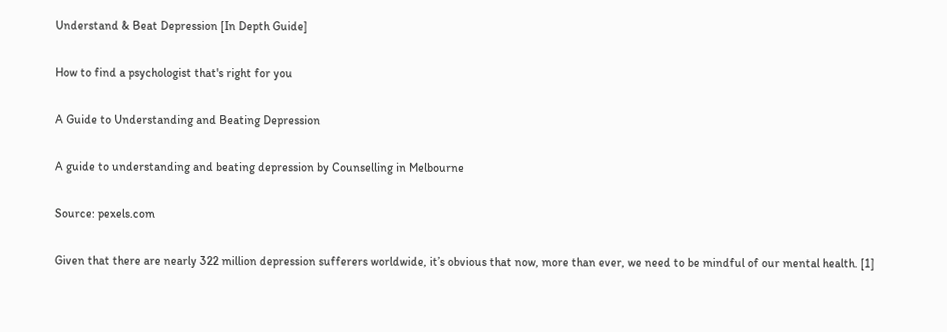Understand & Beat Depression [In Depth Guide]

How to find a psychologist that's right for you

A Guide to Understanding and Beating Depression

A guide to understanding and beating depression by Counselling in Melbourne

Source: pexels.com

Given that there are nearly 322 million depression sufferers worldwide, it’s obvious that now, more than ever, we need to be mindful of our mental health. [1]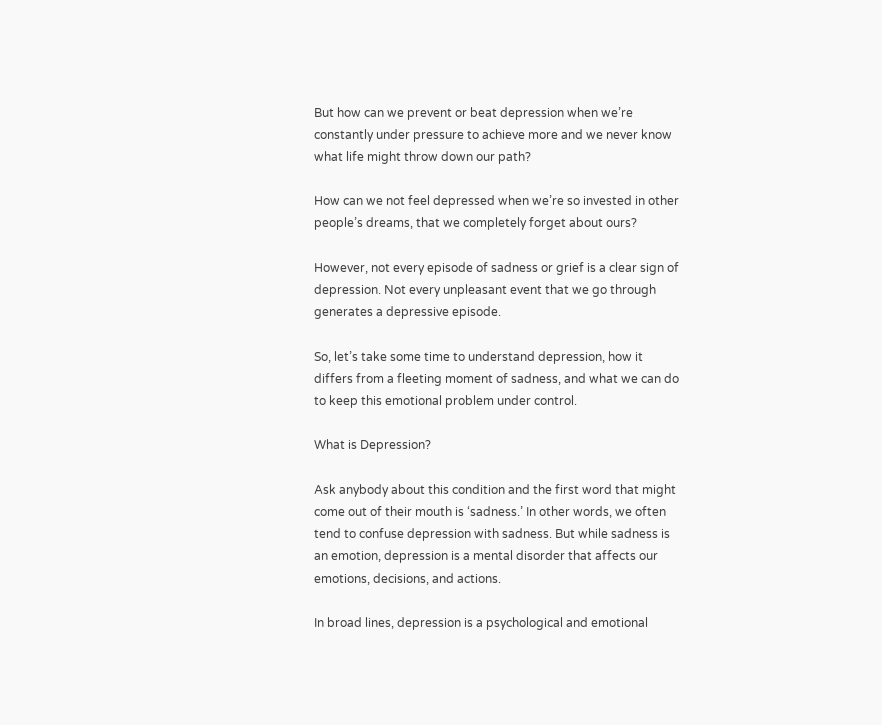But how can we prevent or beat depression when we’re constantly under pressure to achieve more and we never know what life might throw down our path?

How can we not feel depressed when we’re so invested in other people’s dreams, that we completely forget about ours?

However, not every episode of sadness or grief is a clear sign of depression. Not every unpleasant event that we go through generates a depressive episode.

So, let’s take some time to understand depression, how it differs from a fleeting moment of sadness, and what we can do to keep this emotional problem under control.

What is Depression?

Ask anybody about this condition and the first word that might come out of their mouth is ‘sadness.’ In other words, we often tend to confuse depression with sadness. But while sadness is an emotion, depression is a mental disorder that affects our emotions, decisions, and actions.

In broad lines, depression is a psychological and emotional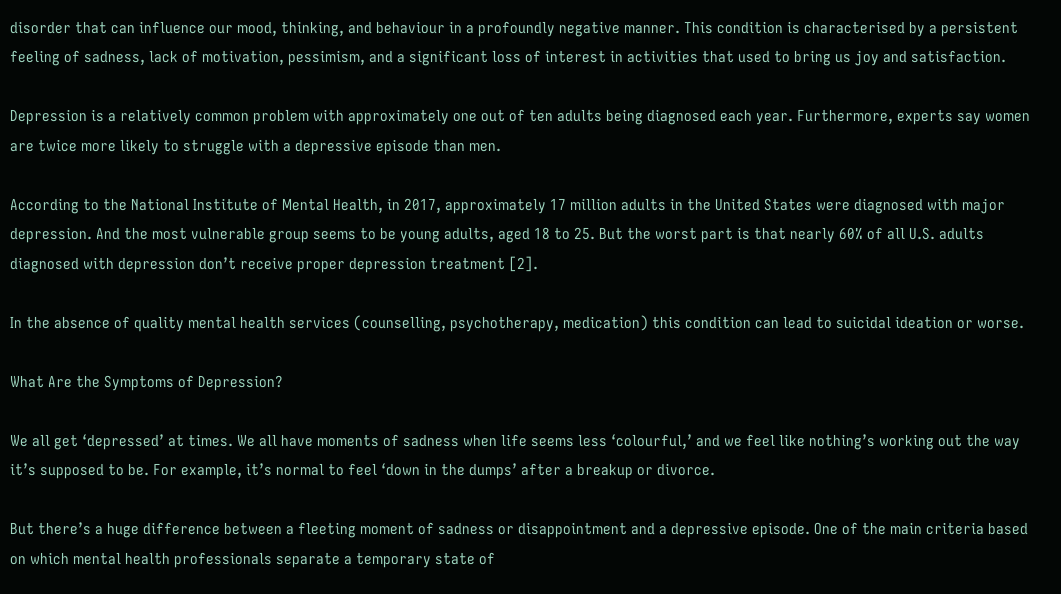disorder that can influence our mood, thinking, and behaviour in a profoundly negative manner. This condition is characterised by a persistent feeling of sadness, lack of motivation, pessimism, and a significant loss of interest in activities that used to bring us joy and satisfaction.

Depression is a relatively common problem with approximately one out of ten adults being diagnosed each year. Furthermore, experts say women are twice more likely to struggle with a depressive episode than men.

According to the National Institute of Mental Health, in 2017, approximately 17 million adults in the United States were diagnosed with major depression. And the most vulnerable group seems to be young adults, aged 18 to 25. But the worst part is that nearly 60% of all U.S. adults diagnosed with depression don’t receive proper depression treatment [2].

In the absence of quality mental health services (counselling, psychotherapy, medication) this condition can lead to suicidal ideation or worse.

What Are the Symptoms of Depression?

We all get ‘depressed’ at times. We all have moments of sadness when life seems less ‘colourful,’ and we feel like nothing’s working out the way it’s supposed to be. For example, it’s normal to feel ‘down in the dumps’ after a breakup or divorce.

But there’s a huge difference between a fleeting moment of sadness or disappointment and a depressive episode. One of the main criteria based on which mental health professionals separate a temporary state of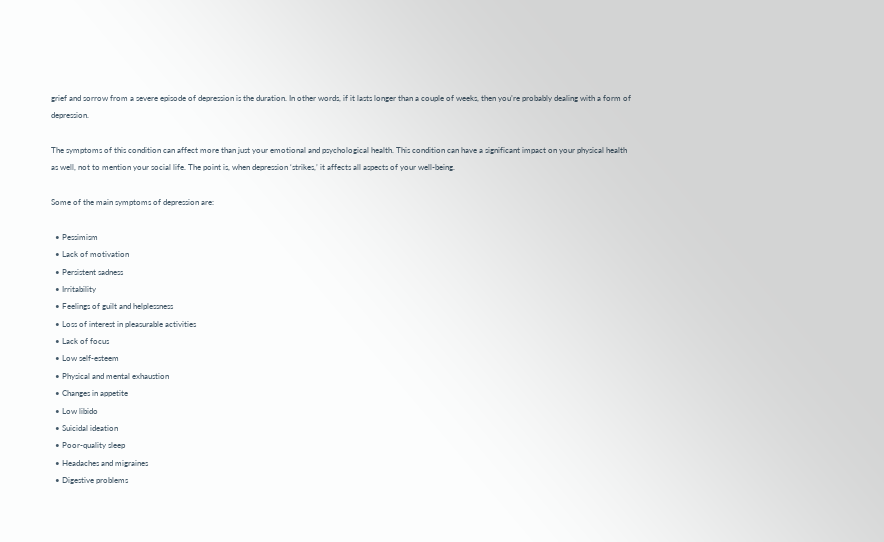grief and sorrow from a severe episode of depression is the duration. In other words, if it lasts longer than a couple of weeks, then you’re probably dealing with a form of depression.

The symptoms of this condition can affect more than just your emotional and psychological health. This condition can have a significant impact on your physical health as well, not to mention your social life. The point is, when depression ‘strikes,’ it affects all aspects of your well-being.

Some of the main symptoms of depression are:

  • Pessimism
  • Lack of motivation
  • Persistent sadness
  • Irritability
  • Feelings of guilt and helplessness
  • Loss of interest in pleasurable activities
  • Lack of focus
  • Low self-esteem
  • Physical and mental exhaustion
  • Changes in appetite
  • Low libido
  • Suicidal ideation
  • Poor-quality sleep
  • Headaches and migraines
  • Digestive problems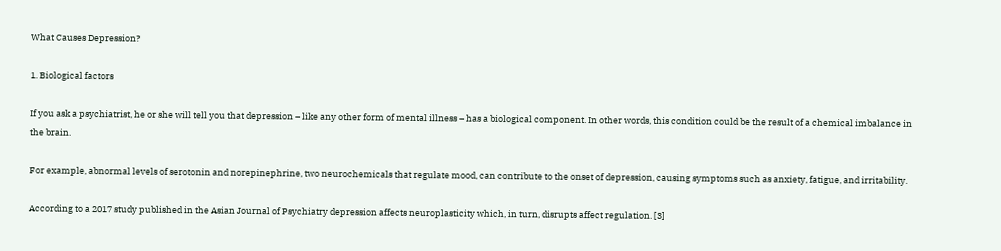What Causes Depression?

1. Biological factors

If you ask a psychiatrist, he or she will tell you that depression – like any other form of mental illness – has a biological component. In other words, this condition could be the result of a chemical imbalance in the brain.

For example, abnormal levels of serotonin and norepinephrine, two neurochemicals that regulate mood, can contribute to the onset of depression, causing symptoms such as anxiety, fatigue, and irritability.

According to a 2017 study published in the Asian Journal of Psychiatry depression affects neuroplasticity which, in turn, disrupts affect regulation. [3]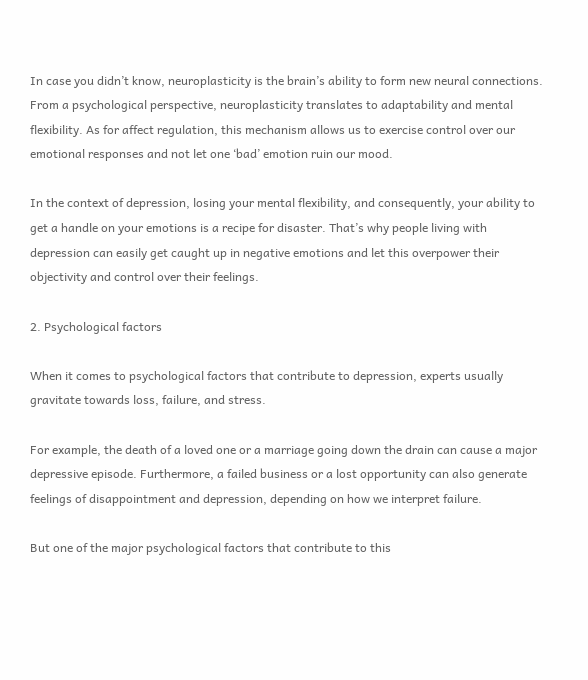In case you didn’t know, neuroplasticity is the brain’s ability to form new neural connections. From a psychological perspective, neuroplasticity translates to adaptability and mental flexibility. As for affect regulation, this mechanism allows us to exercise control over our emotional responses and not let one ‘bad’ emotion ruin our mood.

In the context of depression, losing your mental flexibility, and consequently, your ability to get a handle on your emotions is a recipe for disaster. That’s why people living with depression can easily get caught up in negative emotions and let this overpower their objectivity and control over their feelings.

2. Psychological factors

When it comes to psychological factors that contribute to depression, experts usually gravitate towards loss, failure, and stress.

For example, the death of a loved one or a marriage going down the drain can cause a major depressive episode. Furthermore, a failed business or a lost opportunity can also generate feelings of disappointment and depression, depending on how we interpret failure.

But one of the major psychological factors that contribute to this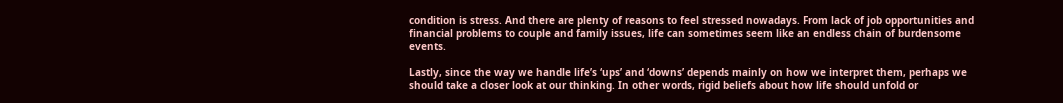condition is stress. And there are plenty of reasons to feel stressed nowadays. From lack of job opportunities and financial problems to couple and family issues, life can sometimes seem like an endless chain of burdensome events.

Lastly, since the way we handle life’s ‘ups’ and ‘downs’ depends mainly on how we interpret them, perhaps we should take a closer look at our thinking. In other words, rigid beliefs about how life should unfold or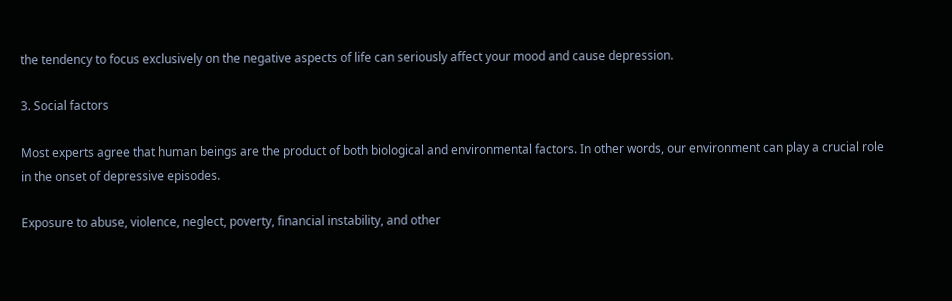the tendency to focus exclusively on the negative aspects of life can seriously affect your mood and cause depression.

3. Social factors

Most experts agree that human beings are the product of both biological and environmental factors. In other words, our environment can play a crucial role in the onset of depressive episodes.

Exposure to abuse, violence, neglect, poverty, financial instability, and other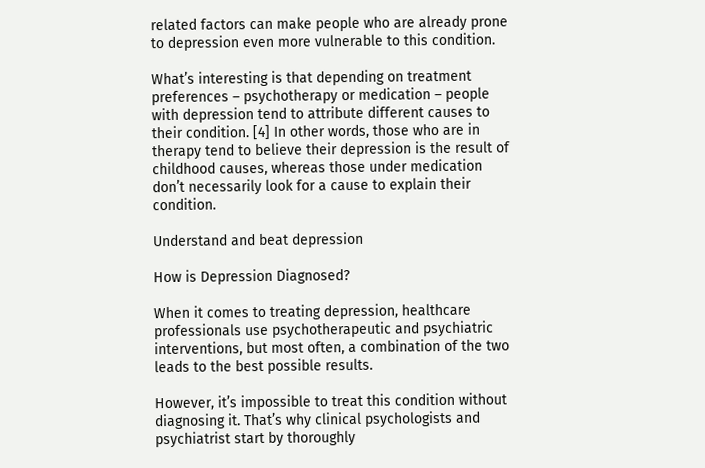related factors can make people who are already prone to depression even more vulnerable to this condition.

What’s interesting is that depending on treatment preferences – psychotherapy or medication – people with depression tend to attribute different causes to their condition. [4] In other words, those who are in therapy tend to believe their depression is the result of childhood causes, whereas those under medication don’t necessarily look for a cause to explain their condition.

Understand and beat depression

How is Depression Diagnosed?

When it comes to treating depression, healthcare professionals use psychotherapeutic and psychiatric interventions, but most often, a combination of the two leads to the best possible results.

However, it’s impossible to treat this condition without diagnosing it. That’s why clinical psychologists and psychiatrist start by thoroughly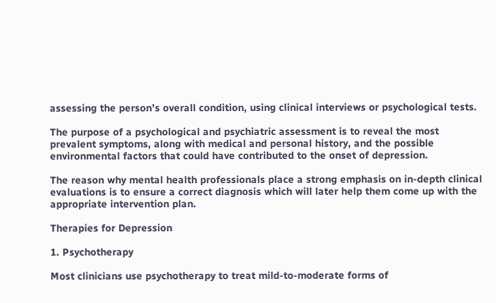assessing the person’s overall condition, using clinical interviews or psychological tests.

The purpose of a psychological and psychiatric assessment is to reveal the most prevalent symptoms, along with medical and personal history, and the possible environmental factors that could have contributed to the onset of depression.

The reason why mental health professionals place a strong emphasis on in-depth clinical evaluations is to ensure a correct diagnosis which will later help them come up with the appropriate intervention plan.

Therapies for Depression

1. Psychotherapy

Most clinicians use psychotherapy to treat mild-to-moderate forms of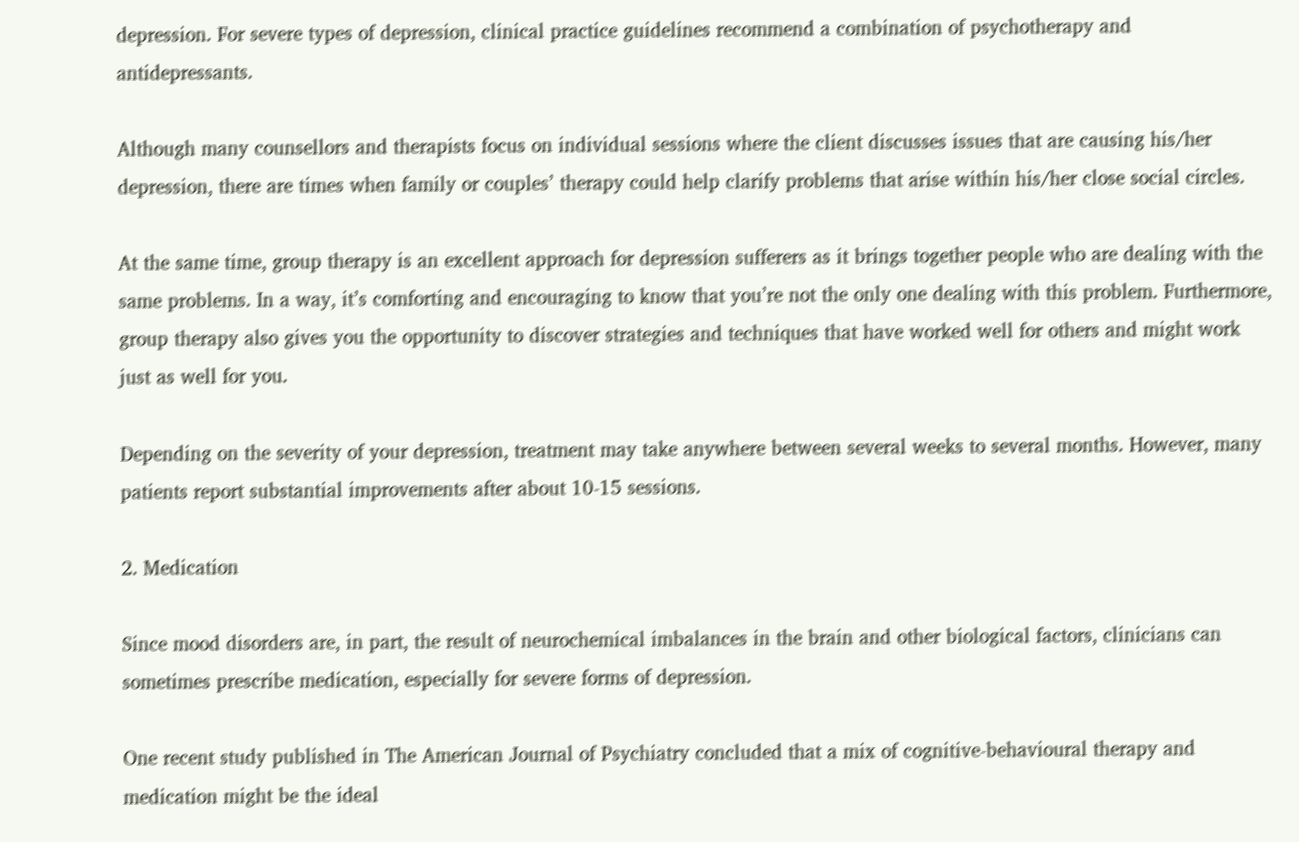depression. For severe types of depression, clinical practice guidelines recommend a combination of psychotherapy and antidepressants.

Although many counsellors and therapists focus on individual sessions where the client discusses issues that are causing his/her depression, there are times when family or couples’ therapy could help clarify problems that arise within his/her close social circles.

At the same time, group therapy is an excellent approach for depression sufferers as it brings together people who are dealing with the same problems. In a way, it’s comforting and encouraging to know that you’re not the only one dealing with this problem. Furthermore, group therapy also gives you the opportunity to discover strategies and techniques that have worked well for others and might work just as well for you.

Depending on the severity of your depression, treatment may take anywhere between several weeks to several months. However, many patients report substantial improvements after about 10-15 sessions.

2. Medication

Since mood disorders are, in part, the result of neurochemical imbalances in the brain and other biological factors, clinicians can sometimes prescribe medication, especially for severe forms of depression.

One recent study published in The American Journal of Psychiatry concluded that a mix of cognitive-behavioural therapy and medication might be the ideal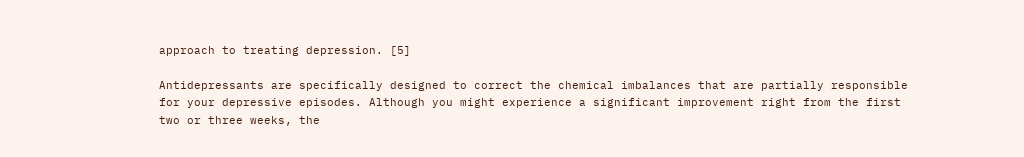approach to treating depression. [5]

Antidepressants are specifically designed to correct the chemical imbalances that are partially responsible for your depressive episodes. Although you might experience a significant improvement right from the first two or three weeks, the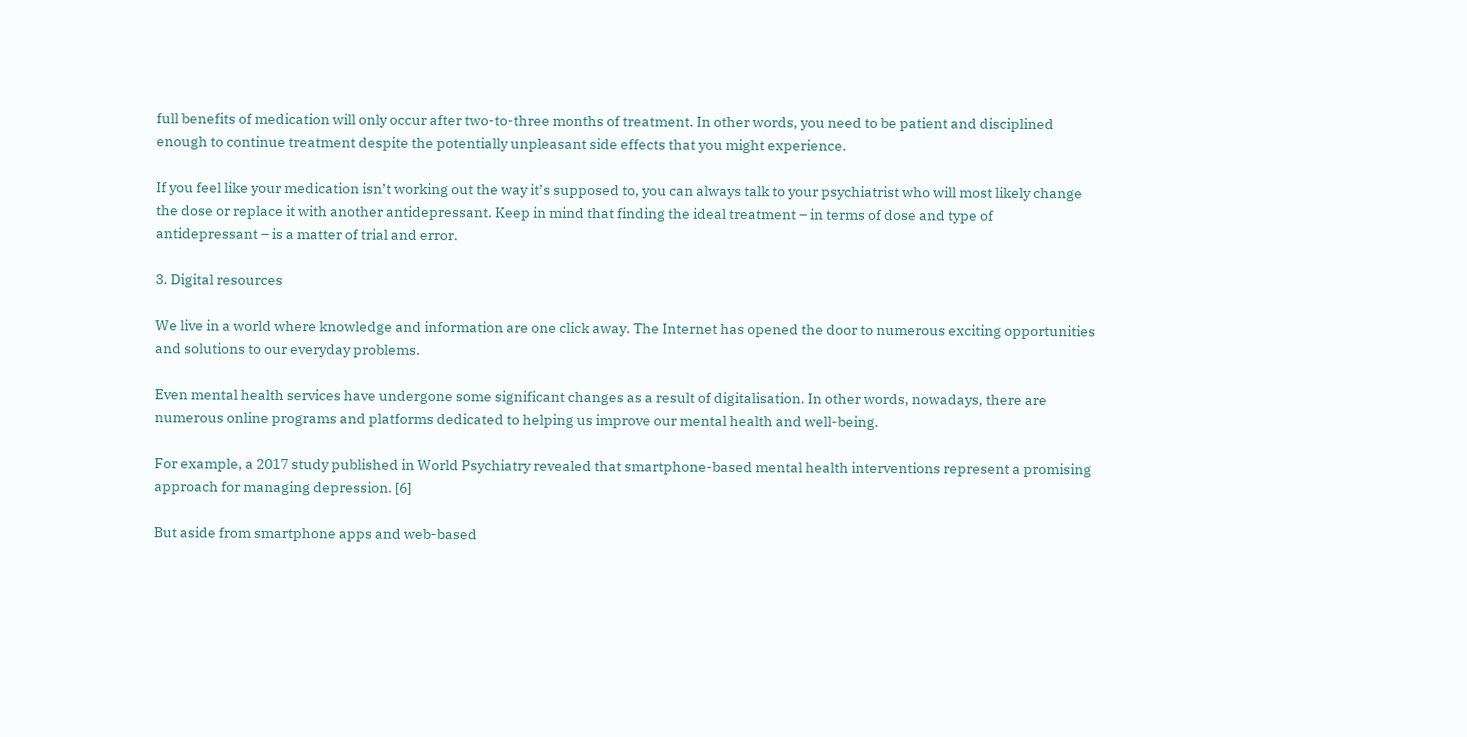full benefits of medication will only occur after two-to-three months of treatment. In other words, you need to be patient and disciplined enough to continue treatment despite the potentially unpleasant side effects that you might experience.

If you feel like your medication isn’t working out the way it’s supposed to, you can always talk to your psychiatrist who will most likely change the dose or replace it with another antidepressant. Keep in mind that finding the ideal treatment – in terms of dose and type of antidepressant – is a matter of trial and error.

3. Digital resources

We live in a world where knowledge and information are one click away. The Internet has opened the door to numerous exciting opportunities and solutions to our everyday problems.

Even mental health services have undergone some significant changes as a result of digitalisation. In other words, nowadays, there are numerous online programs and platforms dedicated to helping us improve our mental health and well-being.

For example, a 2017 study published in World Psychiatry revealed that smartphone-based mental health interventions represent a promising approach for managing depression. [6]

But aside from smartphone apps and web-based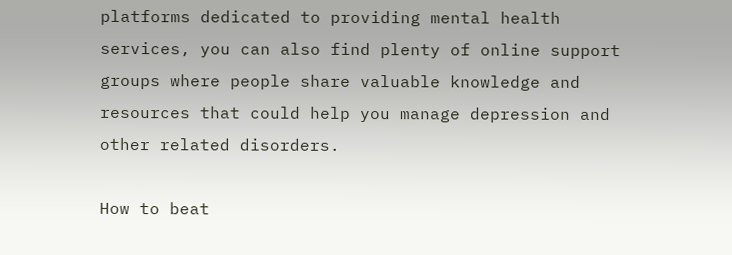platforms dedicated to providing mental health services, you can also find plenty of online support groups where people share valuable knowledge and resources that could help you manage depression and other related disorders.

How to beat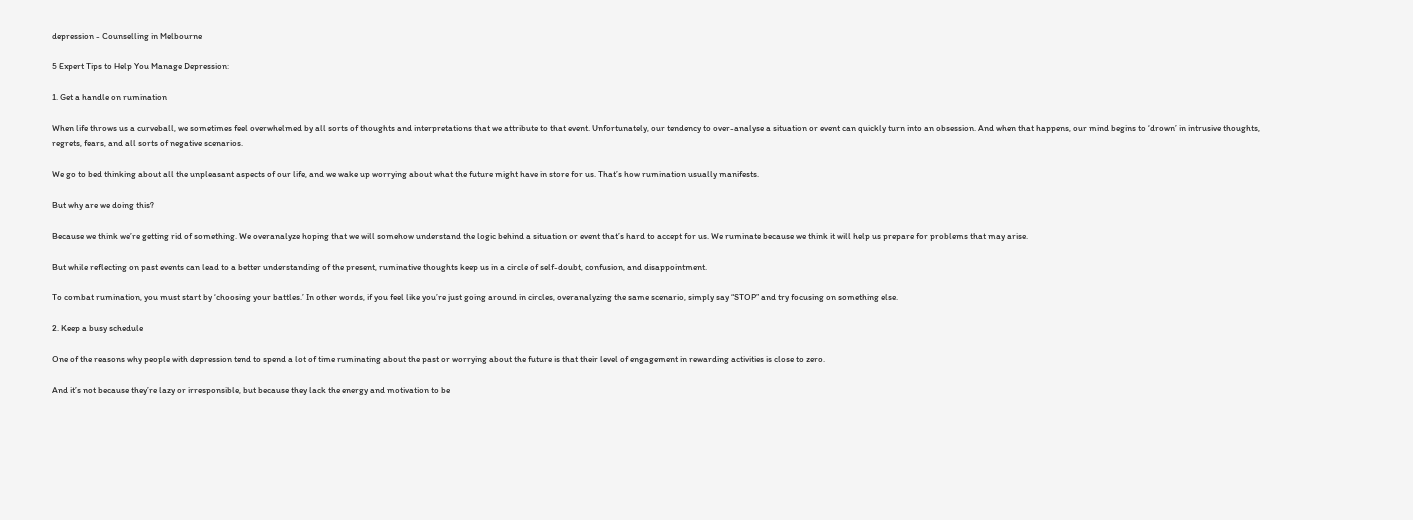depression - Counselling in Melbourne

5 Expert Tips to Help You Manage Depression:

1. Get a handle on rumination

When life throws us a curveball, we sometimes feel overwhelmed by all sorts of thoughts and interpretations that we attribute to that event. Unfortunately, our tendency to over-analyse a situation or event can quickly turn into an obsession. And when that happens, our mind begins to ‘drown’ in intrusive thoughts, regrets, fears, and all sorts of negative scenarios.

We go to bed thinking about all the unpleasant aspects of our life, and we wake up worrying about what the future might have in store for us. That’s how rumination usually manifests.

But why are we doing this?

Because we think we’re getting rid of something. We overanalyze hoping that we will somehow understand the logic behind a situation or event that’s hard to accept for us. We ruminate because we think it will help us prepare for problems that may arise.

But while reflecting on past events can lead to a better understanding of the present, ruminative thoughts keep us in a circle of self-doubt, confusion, and disappointment.

To combat rumination, you must start by ‘choosing your battles.’ In other words, if you feel like you’re just going around in circles, overanalyzing the same scenario, simply say “STOP” and try focusing on something else.

2. Keep a busy schedule

One of the reasons why people with depression tend to spend a lot of time ruminating about the past or worrying about the future is that their level of engagement in rewarding activities is close to zero.

And it’s not because they’re lazy or irresponsible, but because they lack the energy and motivation to be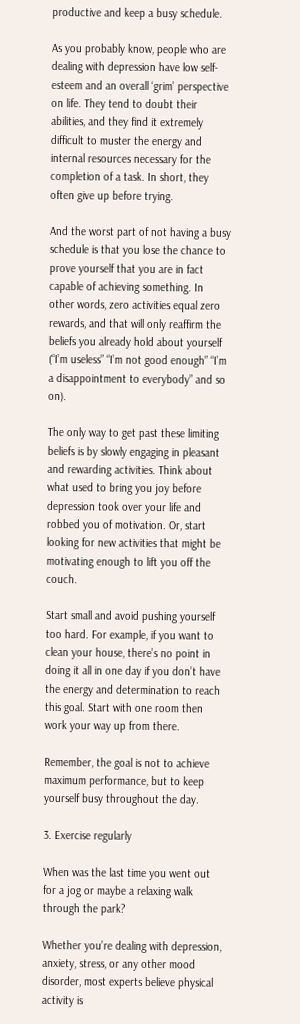productive and keep a busy schedule.

As you probably know, people who are dealing with depression have low self-esteem and an overall ‘grim’ perspective on life. They tend to doubt their abilities, and they find it extremely difficult to muster the energy and internal resources necessary for the completion of a task. In short, they often give up before trying.

And the worst part of not having a busy schedule is that you lose the chance to prove yourself that you are in fact capable of achieving something. In other words, zero activities equal zero rewards, and that will only reaffirm the beliefs you already hold about yourself (“I’m useless” “I’m not good enough” “I’m a disappointment to everybody” and so on).

The only way to get past these limiting beliefs is by slowly engaging in pleasant and rewarding activities. Think about what used to bring you joy before depression took over your life and robbed you of motivation. Or, start looking for new activities that might be motivating enough to lift you off the couch.

Start small and avoid pushing yourself too hard. For example, if you want to clean your house, there’s no point in doing it all in one day if you don’t have the energy and determination to reach this goal. Start with one room then work your way up from there.

Remember, the goal is not to achieve maximum performance, but to keep yourself busy throughout the day.

3. Exercise regularly

When was the last time you went out for a jog or maybe a relaxing walk through the park?

Whether you’re dealing with depression, anxiety, stress, or any other mood disorder, most experts believe physical activity is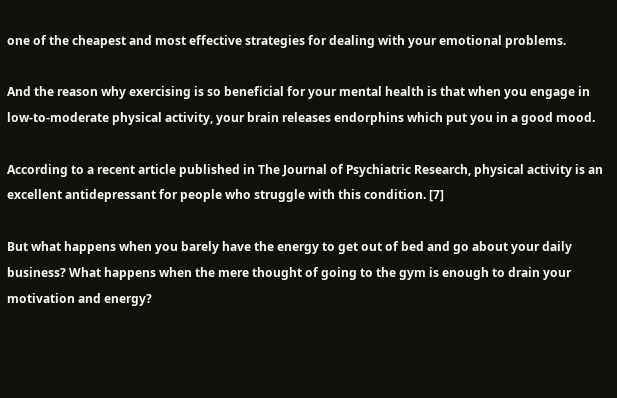one of the cheapest and most effective strategies for dealing with your emotional problems.

And the reason why exercising is so beneficial for your mental health is that when you engage in low-to-moderate physical activity, your brain releases endorphins which put you in a good mood.

According to a recent article published in The Journal of Psychiatric Research, physical activity is an excellent antidepressant for people who struggle with this condition. [7]

But what happens when you barely have the energy to get out of bed and go about your daily business? What happens when the mere thought of going to the gym is enough to drain your motivation and energy?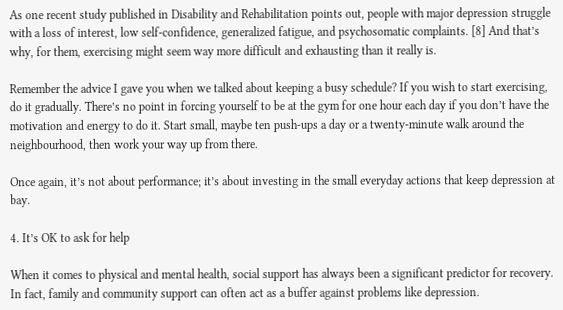As one recent study published in Disability and Rehabilitation points out, people with major depression struggle with a loss of interest, low self-confidence, generalized fatigue, and psychosomatic complaints. [8] And that’s why, for them, exercising might seem way more difficult and exhausting than it really is.

Remember the advice I gave you when we talked about keeping a busy schedule? If you wish to start exercising, do it gradually. There’s no point in forcing yourself to be at the gym for one hour each day if you don’t have the motivation and energy to do it. Start small, maybe ten push-ups a day or a twenty-minute walk around the neighbourhood, then work your way up from there.

Once again, it’s not about performance; it’s about investing in the small everyday actions that keep depression at bay.

4. It’s OK to ask for help

When it comes to physical and mental health, social support has always been a significant predictor for recovery. In fact, family and community support can often act as a buffer against problems like depression.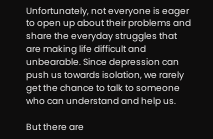Unfortunately, not everyone is eager to open up about their problems and share the everyday struggles that are making life difficult and unbearable. Since depression can push us towards isolation, we rarely get the chance to talk to someone who can understand and help us.

But there are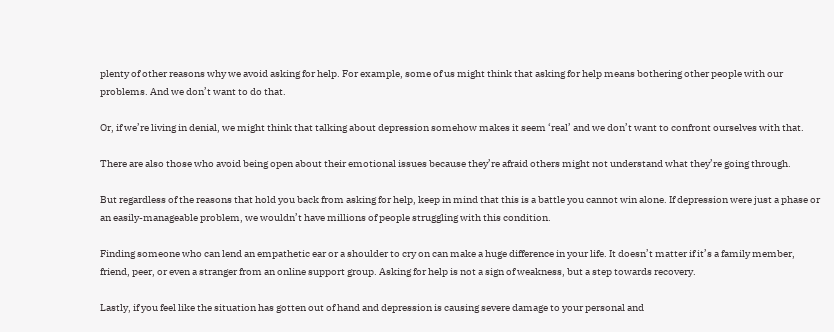plenty of other reasons why we avoid asking for help. For example, some of us might think that asking for help means bothering other people with our problems. And we don’t want to do that.

Or, if we’re living in denial, we might think that talking about depression somehow makes it seem ‘real’ and we don’t want to confront ourselves with that.

There are also those who avoid being open about their emotional issues because they’re afraid others might not understand what they’re going through.

But regardless of the reasons that hold you back from asking for help, keep in mind that this is a battle you cannot win alone. If depression were just a phase or an easily-manageable problem, we wouldn’t have millions of people struggling with this condition.

Finding someone who can lend an empathetic ear or a shoulder to cry on can make a huge difference in your life. It doesn’t matter if it’s a family member, friend, peer, or even a stranger from an online support group. Asking for help is not a sign of weakness, but a step towards recovery.

Lastly, if you feel like the situation has gotten out of hand and depression is causing severe damage to your personal and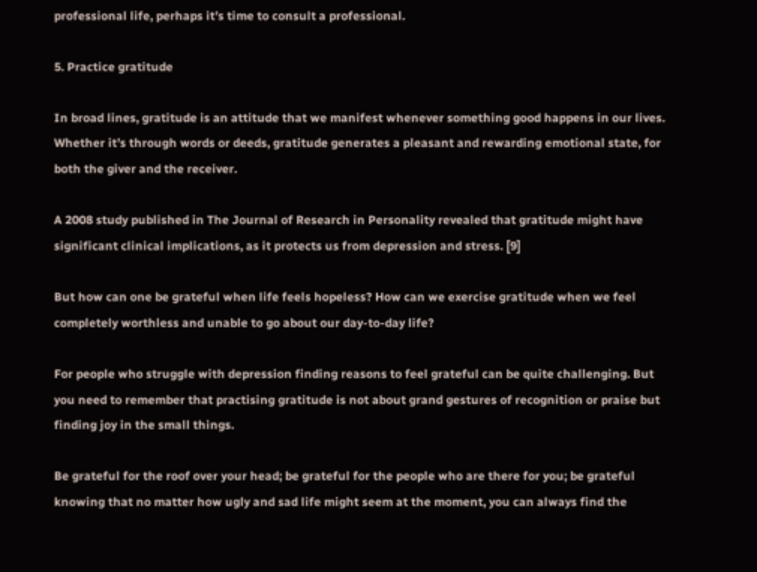professional life, perhaps it’s time to consult a professional.

5. Practice gratitude

In broad lines, gratitude is an attitude that we manifest whenever something good happens in our lives. Whether it’s through words or deeds, gratitude generates a pleasant and rewarding emotional state, for both the giver and the receiver.

A 2008 study published in The Journal of Research in Personality revealed that gratitude might have significant clinical implications, as it protects us from depression and stress. [9]

But how can one be grateful when life feels hopeless? How can we exercise gratitude when we feel completely worthless and unable to go about our day-to-day life?

For people who struggle with depression finding reasons to feel grateful can be quite challenging. But you need to remember that practising gratitude is not about grand gestures of recognition or praise but finding joy in the small things.

Be grateful for the roof over your head; be grateful for the people who are there for you; be grateful knowing that no matter how ugly and sad life might seem at the moment, you can always find the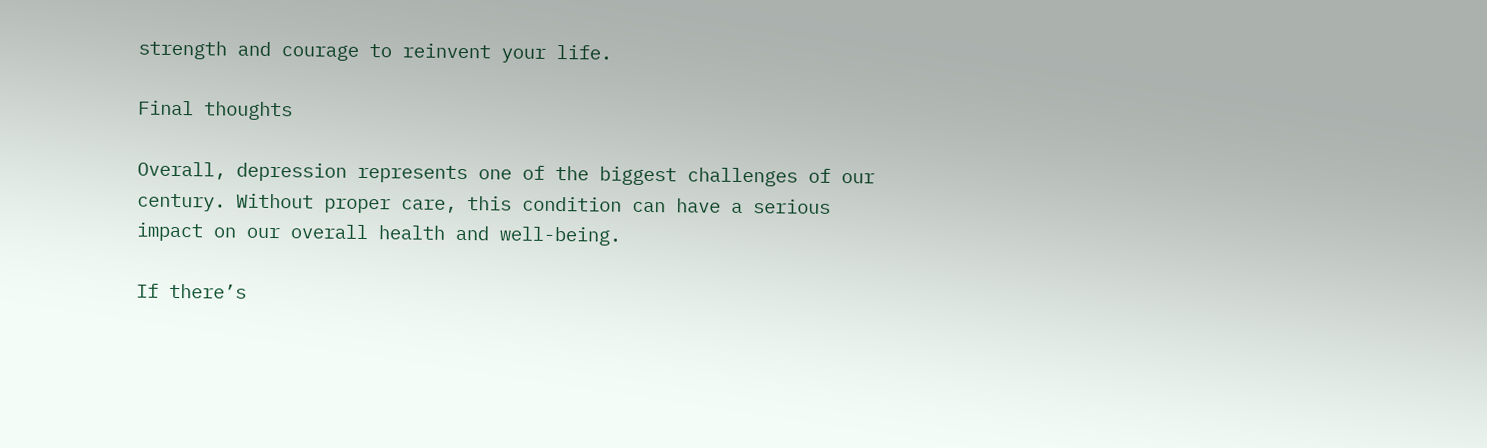strength and courage to reinvent your life.

Final thoughts

Overall, depression represents one of the biggest challenges of our century. Without proper care, this condition can have a serious impact on our overall health and well-being.

If there’s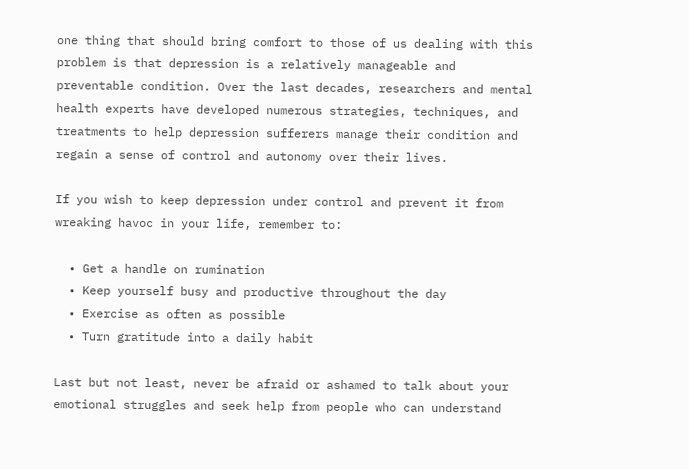one thing that should bring comfort to those of us dealing with this problem is that depression is a relatively manageable and preventable condition. Over the last decades, researchers and mental health experts have developed numerous strategies, techniques, and treatments to help depression sufferers manage their condition and regain a sense of control and autonomy over their lives.

If you wish to keep depression under control and prevent it from wreaking havoc in your life, remember to:

  • Get a handle on rumination
  • Keep yourself busy and productive throughout the day
  • Exercise as often as possible
  • Turn gratitude into a daily habit

Last but not least, never be afraid or ashamed to talk about your emotional struggles and seek help from people who can understand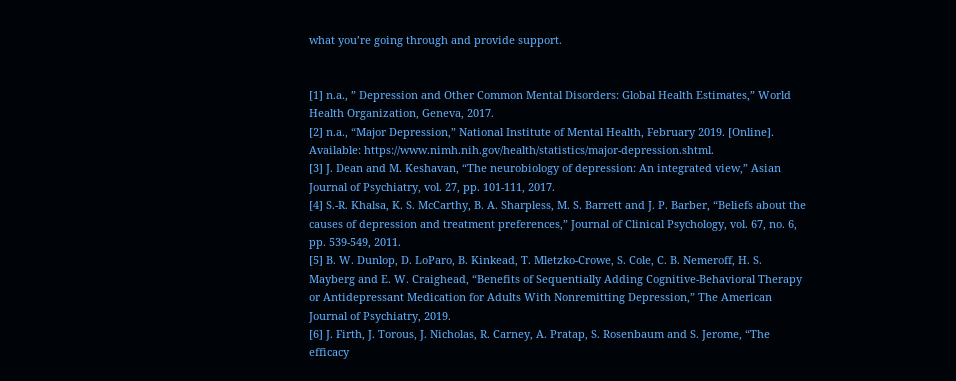what you’re going through and provide support.


[1] n.a., ” Depression and Other Common Mental Disorders: Global Health Estimates,” World Health Organization, Geneva, 2017.
[2] n.a., “Major Depression,” National Institute of Mental Health, February 2019. [Online]. Available: https://www.nimh.nih.gov/health/statistics/major-depression.shtml.
[3] J. Dean and M. Keshavan, “The neurobiology of depression: An integrated view,” Asian Journal of Psychiatry, vol. 27, pp. 101-111, 2017.
[4] S.-R. Khalsa, K. S. McCarthy, B. A. Sharpless, M. S. Barrett and J. P. Barber, “Beliefs about the causes of depression and treatment preferences,” Journal of Clinical Psychology, vol. 67, no. 6, pp. 539-549, 2011.
[5] B. W. Dunlop, D. LoParo, B. Kinkead, T. Mletzko-Crowe, S. Cole, C. B. Nemeroff, H. S. Mayberg and E. W. Craighead, “Benefits of Sequentially Adding Cognitive-Behavioral Therapy or Antidepressant Medication for Adults With Nonremitting Depression,” The American Journal of Psychiatry, 2019.
[6] J. Firth, J. Torous, J. Nicholas, R. Carney, A. Pratap, S. Rosenbaum and S. Jerome, “The efficacy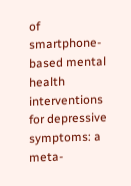of smartphone‐based mental health interventions for depressive symptoms: a meta‐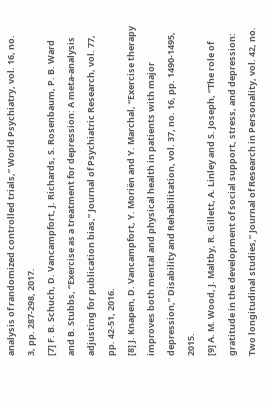analysis of randomized controlled trials,” World Psychiatry, vol. 16, no. 3, pp. 287-298, 2017.
[7] F. B. Schuch, D. Vancampfort, J. Richards, S. Rosenbaum, P. B. Ward and B. Stubbs, “Exercise as a treatment for depression: A meta-analysis adjusting for publication bias,” Journal of Psychiatric Research, vol. 77, pp. 42-51, 2016.
[8] J. Knapen, D. Vancampfort, Y. Moriën and Y. Marchal, “Exercise therapy improves both mental and physical health in patients with major depression,” Disability and Rehabilitation, vol. 37, no. 16, pp. 1490-1495, 2015.
[9] A. M. Wood, J. Maltby, R. Gillett, A. Linley and S. Joseph, “The role of gratitude in the development of social support, stress, and depression: Two longitudinal studies,” Journal of Research in Personality, vol. 42, no.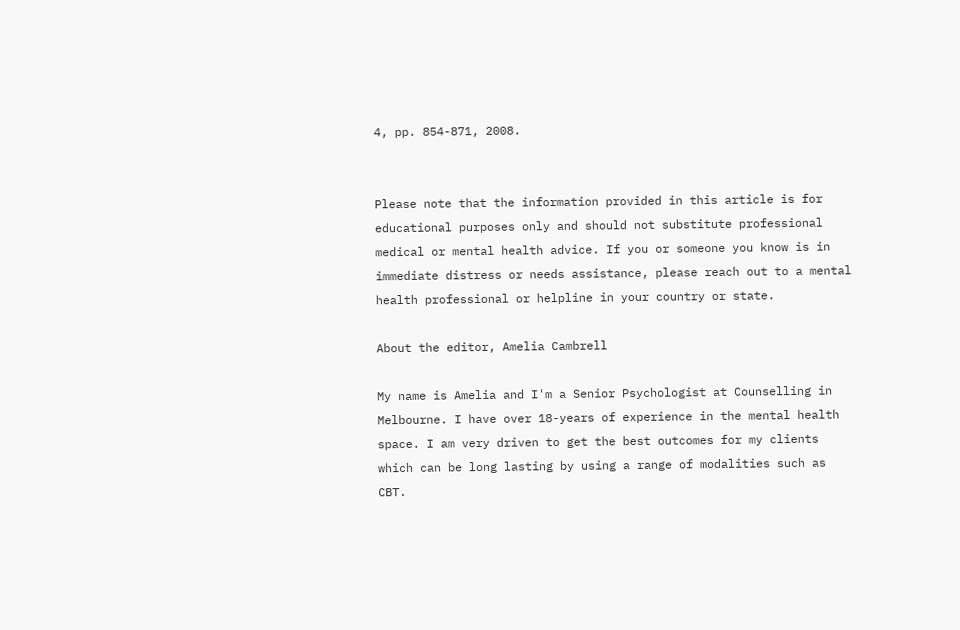4, pp. 854-871, 2008.


Please note that the information provided in this article is for educational purposes only and should not substitute professional medical or mental health advice. If you or someone you know is in immediate distress or needs assistance, please reach out to a mental health professional or helpline in your country or state.

About the editor, Amelia Cambrell

My name is Amelia and I'm a Senior Psychologist at Counselling in Melbourne. I have over 18-years of experience in the mental health space. I am very driven to get the best outcomes for my clients which can be long lasting by using a range of modalities such as CBT.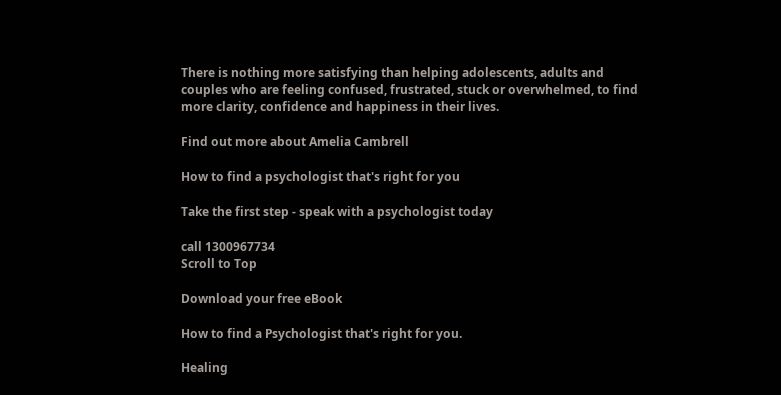There is nothing more satisfying than helping adolescents, adults and couples who are feeling confused, frustrated, stuck or overwhelmed, to find more clarity, confidence and happiness in their lives.

Find out more about Amelia Cambrell

How to find a psychologist that's right for you

Take the first step - speak with a psychologist today

call 1300967734
Scroll to Top

Download your free eBook

How to find a Psychologist that's right for you.

Healing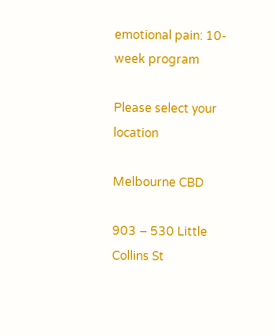emotional pain: 10-week program

Please select your location

Melbourne CBD

903 – 530 Little Collins St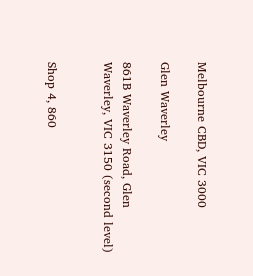Melbourne CBD, VIC 3000

Glen Waverley

861B Waverley Road, Glen Waverley, VIC 3150 (second level)


Shop 4, 860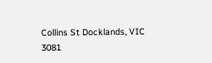Collins St Docklands, VIC 3081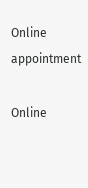Online appointment

Online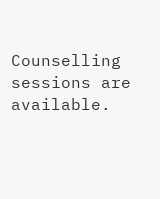Counselling sessions are available.